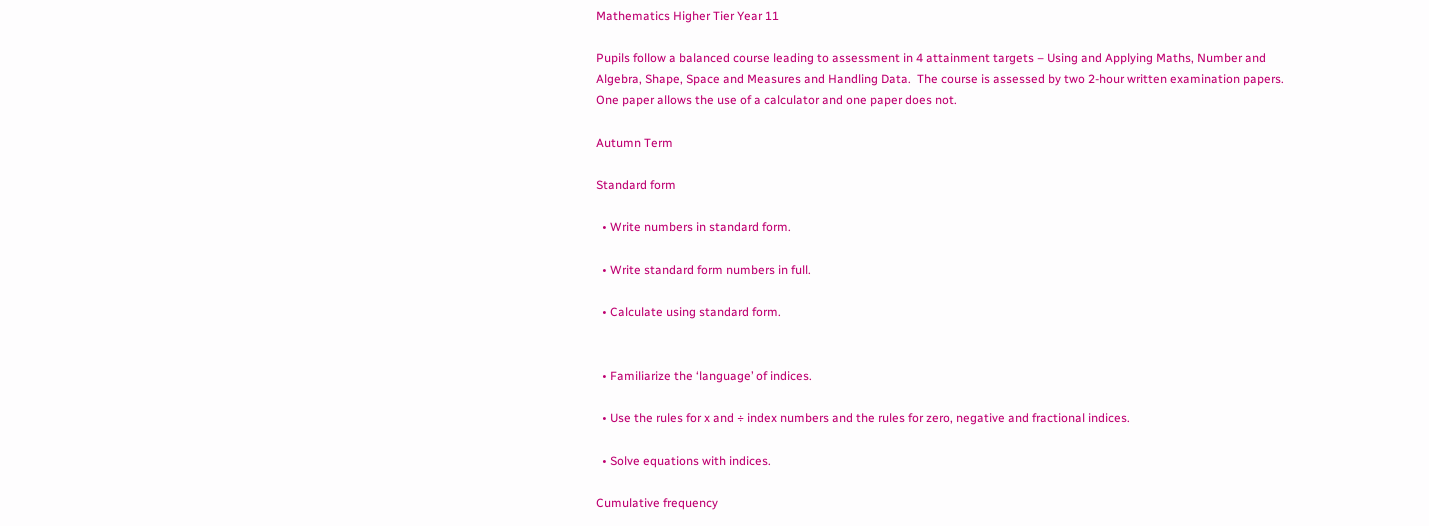Mathematics Higher Tier Year 11

Pupils follow a balanced course leading to assessment in 4 attainment targets – Using and Applying Maths, Number and Algebra, Shape, Space and Measures and Handling Data.  The course is assessed by two 2-hour written examination papers.  One paper allows the use of a calculator and one paper does not.

Autumn Term

Standard form

  • Write numbers in standard form.

  • Write standard form numbers in full.

  • Calculate using standard form.


  • Familiarize the ‘language’ of indices.

  • Use the rules for x and ÷ index numbers and the rules for zero, negative and fractional indices.

  • Solve equations with indices.

Cumulative frequency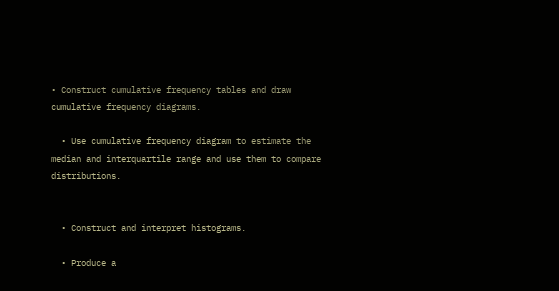• Construct cumulative frequency tables and draw cumulative frequency diagrams.

  • Use cumulative frequency diagram to estimate the median and interquartile range and use them to compare distributions.


  • Construct and interpret histograms.

  • Produce a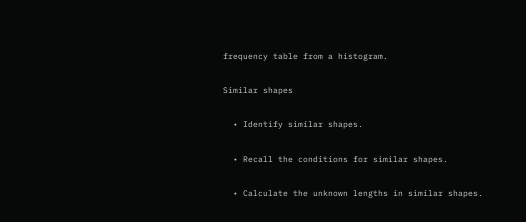frequency table from a histogram.

Similar shapes

  • Identify similar shapes.

  • Recall the conditions for similar shapes.

  • Calculate the unknown lengths in similar shapes.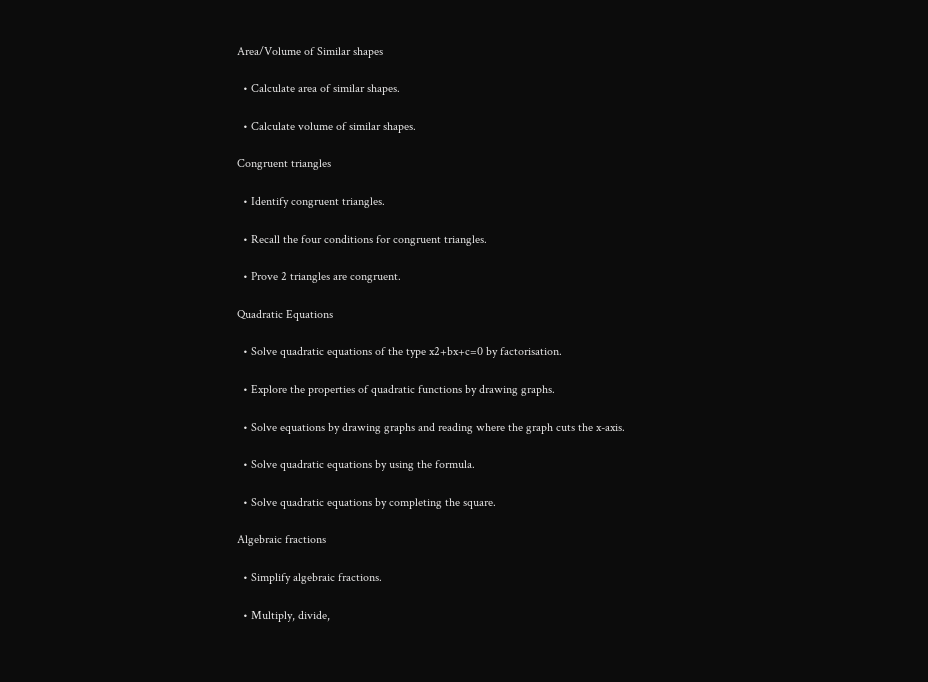Area/Volume of Similar shapes

  • Calculate area of similar shapes.

  • Calculate volume of similar shapes.

Congruent triangles

  • Identify congruent triangles.

  • Recall the four conditions for congruent triangles.

  • Prove 2 triangles are congruent.

Quadratic Equations

  • Solve quadratic equations of the type x2+bx+c=0 by factorisation.

  • Explore the properties of quadratic functions by drawing graphs.

  • Solve equations by drawing graphs and reading where the graph cuts the x-axis.

  • Solve quadratic equations by using the formula.

  • Solve quadratic equations by completing the square.

Algebraic fractions

  • Simplify algebraic fractions.

  • Multiply, divide,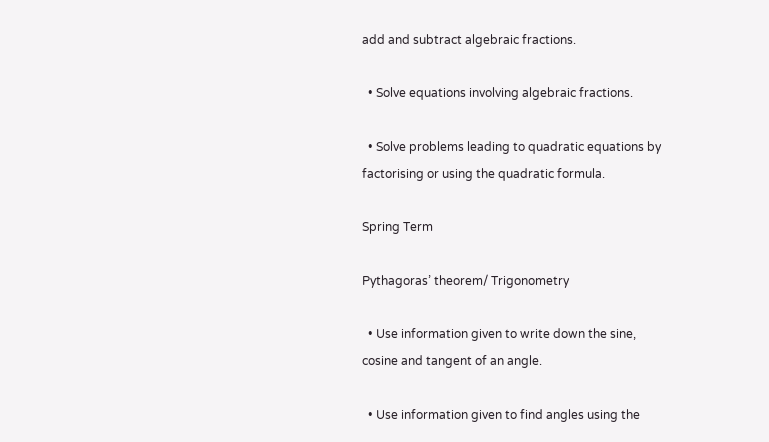add and subtract algebraic fractions.

  • Solve equations involving algebraic fractions.

  • Solve problems leading to quadratic equations by factorising or using the quadratic formula.

Spring Term

Pythagoras’ theorem/ Trigonometry

  • Use information given to write down the sine, cosine and tangent of an angle.

  • Use information given to find angles using the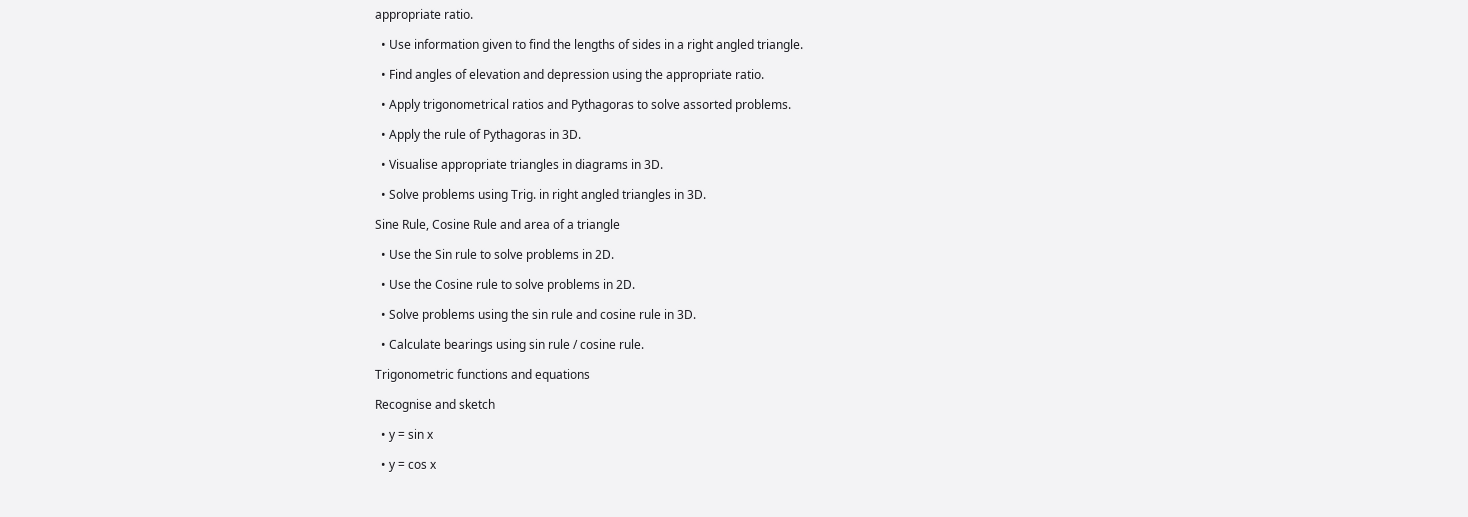appropriate ratio.

  • Use information given to find the lengths of sides in a right angled triangle.

  • Find angles of elevation and depression using the appropriate ratio.

  • Apply trigonometrical ratios and Pythagoras to solve assorted problems.

  • Apply the rule of Pythagoras in 3D.

  • Visualise appropriate triangles in diagrams in 3D.

  • Solve problems using Trig. in right angled triangles in 3D.

Sine Rule, Cosine Rule and area of a triangle

  • Use the Sin rule to solve problems in 2D.

  • Use the Cosine rule to solve problems in 2D.

  • Solve problems using the sin rule and cosine rule in 3D.

  • Calculate bearings using sin rule / cosine rule.

Trigonometric functions and equations

Recognise and sketch

  • y = sin x

  • y = cos x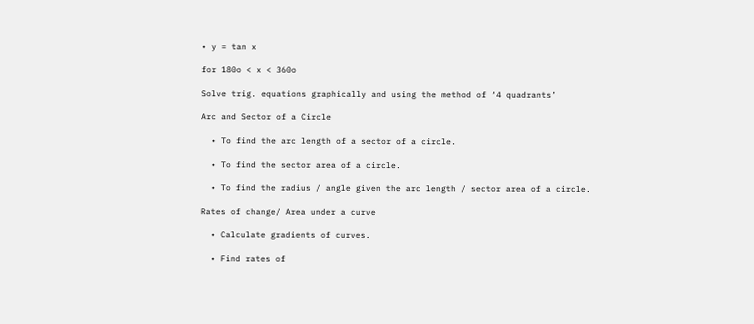• y = tan x

for 180o < x < 360o

Solve trig. equations graphically and using the method of ‘4 quadrants’

Arc and Sector of a Circle

  • To find the arc length of a sector of a circle.

  • To find the sector area of a circle.

  • To find the radius / angle given the arc length / sector area of a circle.

Rates of change/ Area under a curve

  • Calculate gradients of curves.

  • Find rates of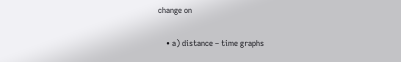change on

    • a) distance – time graphs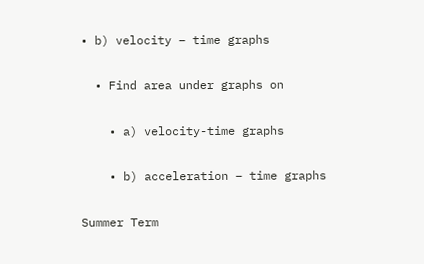• b) velocity – time graphs

  • Find area under graphs on

    • a) velocity-time graphs

    • b) acceleration – time graphs

Summer Term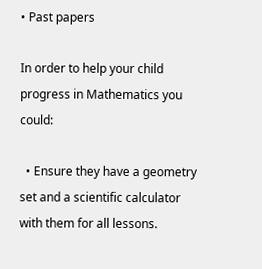• Past papers

In order to help your child progress in Mathematics you could:

  • Ensure they have a geometry set and a scientific calculator with them for all lessons.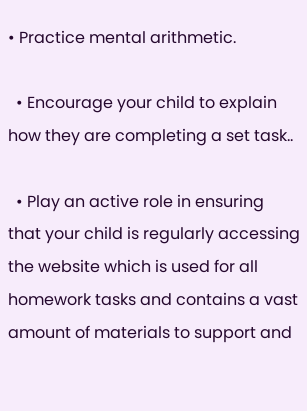• Practice mental arithmetic.

  • Encourage your child to explain how they are completing a set task..

  • Play an active role in ensuring that your child is regularly accessing the website which is used for all homework tasks and contains a vast amount of materials to support and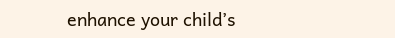enhance your child’s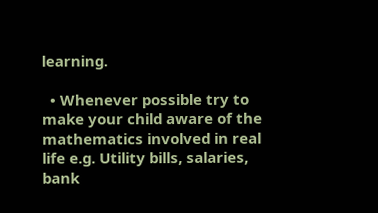learning.

  • Whenever possible try to make your child aware of the mathematics involved in real life e.g. Utility bills, salaries, bank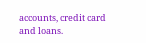accounts, credit card and loans.